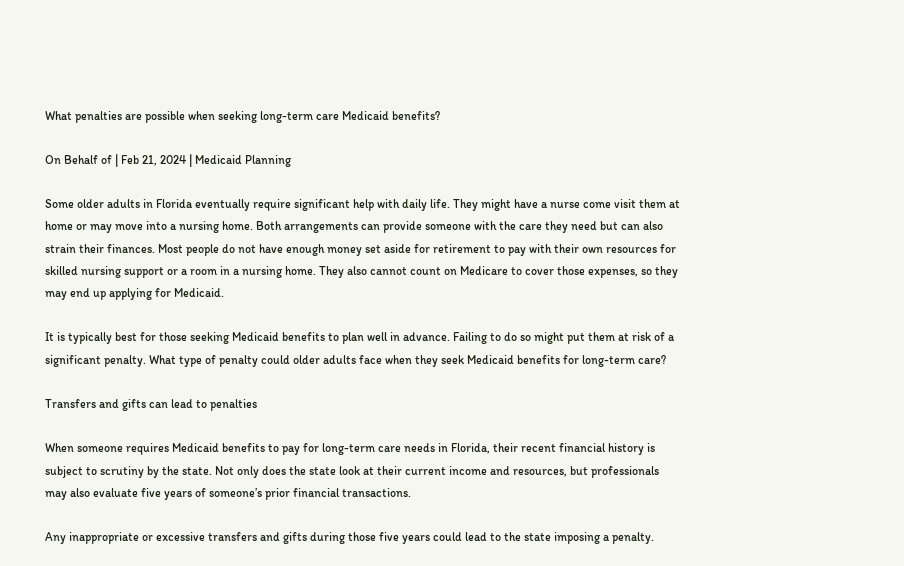What penalties are possible when seeking long-term care Medicaid benefits?

On Behalf of | Feb 21, 2024 | Medicaid Planning

Some older adults in Florida eventually require significant help with daily life. They might have a nurse come visit them at home or may move into a nursing home. Both arrangements can provide someone with the care they need but can also strain their finances. Most people do not have enough money set aside for retirement to pay with their own resources for skilled nursing support or a room in a nursing home. They also cannot count on Medicare to cover those expenses, so they may end up applying for Medicaid.

It is typically best for those seeking Medicaid benefits to plan well in advance. Failing to do so might put them at risk of a significant penalty. What type of penalty could older adults face when they seek Medicaid benefits for long-term care?

Transfers and gifts can lead to penalties

When someone requires Medicaid benefits to pay for long-term care needs in Florida, their recent financial history is subject to scrutiny by the state. Not only does the state look at their current income and resources, but professionals may also evaluate five years of someone’s prior financial transactions.

Any inappropriate or excessive transfers and gifts during those five years could lead to the state imposing a penalty.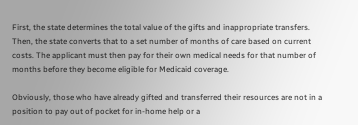First, the state determines the total value of the gifts and inappropriate transfers. Then, the state converts that to a set number of months of care based on current costs. The applicant must then pay for their own medical needs for that number of months before they become eligible for Medicaid coverage.

Obviously, those who have already gifted and transferred their resources are not in a position to pay out of pocket for in-home help or a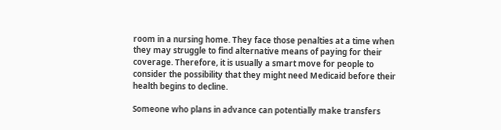room in a nursing home. They face those penalties at a time when they may struggle to find alternative means of paying for their coverage. Therefore, it is usually a smart move for people to consider the possibility that they might need Medicaid before their health begins to decline.

Someone who plans in advance can potentially make transfers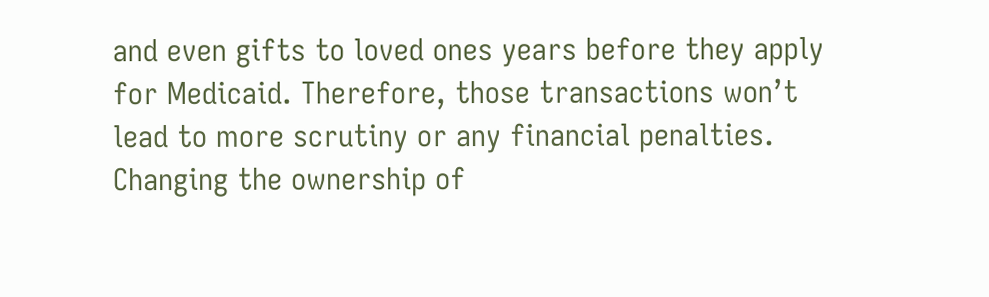and even gifts to loved ones years before they apply for Medicaid. Therefore, those transactions won’t lead to more scrutiny or any financial penalties. Changing the ownership of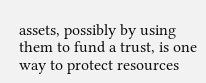assets, possibly by using them to fund a trust, is one way to protect resources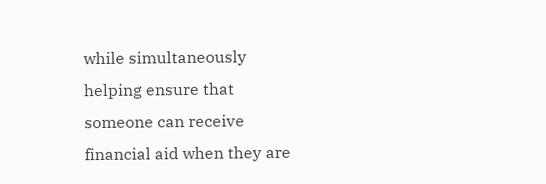while simultaneously helping ensure that someone can receive financial aid when they are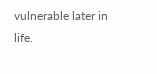vulnerable later in life.